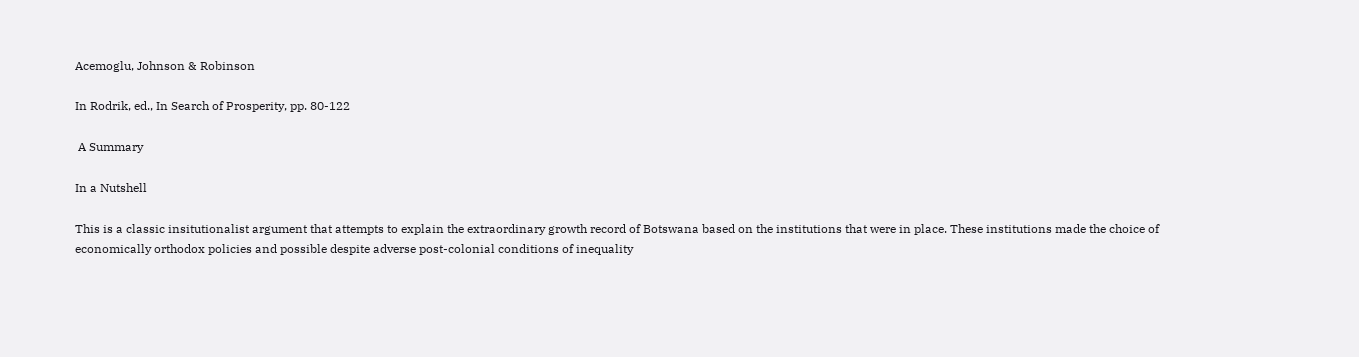Acemoglu, Johnson & Robinson

In Rodrik, ed., In Search of Prosperity, pp. 80-122

 A Summary

In a Nutshell

This is a classic insitutionalist argument that attempts to explain the extraordinary growth record of Botswana based on the institutions that were in place. These institutions made the choice of economically orthodox policies and possible despite adverse post-colonial conditions of inequality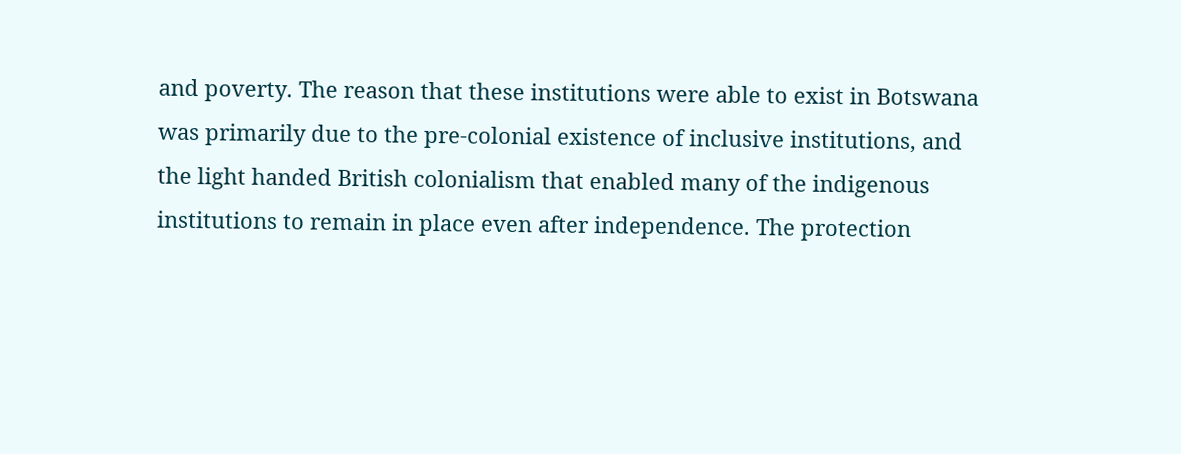and poverty. The reason that these institutions were able to exist in Botswana was primarily due to the pre-colonial existence of inclusive institutions, and the light handed British colonialism that enabled many of the indigenous institutions to remain in place even after independence. The protection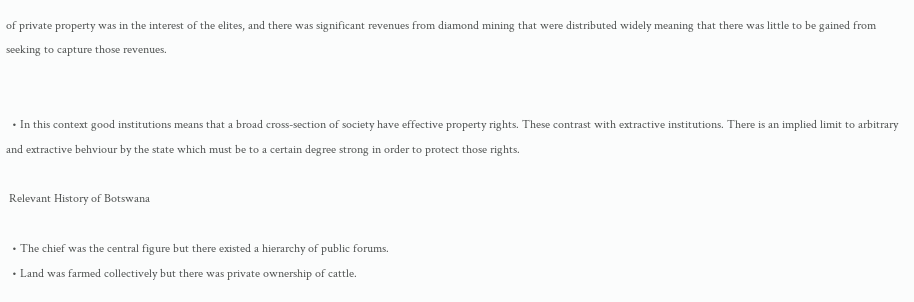of private property was in the interest of the elites, and there was significant revenues from diamond mining that were distributed widely meaning that there was little to be gained from seeking to capture those revenues.


  • In this context good institutions means that a broad cross-section of society have effective property rights. These contrast with extractive institutions. There is an implied limit to arbitrary and extractive behviour by the state which must be to a certain degree strong in order to protect those rights.

 Relevant History of Botswana

  • The chief was the central figure but there existed a hierarchy of public forums.
  • Land was farmed collectively but there was private ownership of cattle.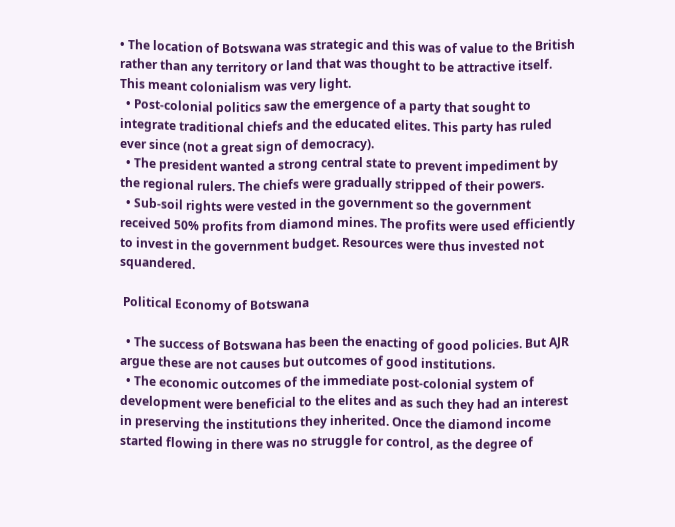• The location of Botswana was strategic and this was of value to the British rather than any territory or land that was thought to be attractive itself. This meant colonialism was very light.
  • Post-colonial politics saw the emergence of a party that sought to integrate traditional chiefs and the educated elites. This party has ruled ever since (not a great sign of democracy).
  • The president wanted a strong central state to prevent impediment by the regional rulers. The chiefs were gradually stripped of their powers.
  • Sub-soil rights were vested in the government so the government received 50% profits from diamond mines. The profits were used efficiently to invest in the government budget. Resources were thus invested not squandered.

 Political Economy of Botswana

  • The success of Botswana has been the enacting of good policies. But AJR argue these are not causes but outcomes of good institutions.
  • The economic outcomes of the immediate post-colonial system of development were beneficial to the elites and as such they had an interest in preserving the institutions they inherited. Once the diamond income started flowing in there was no struggle for control, as the degree of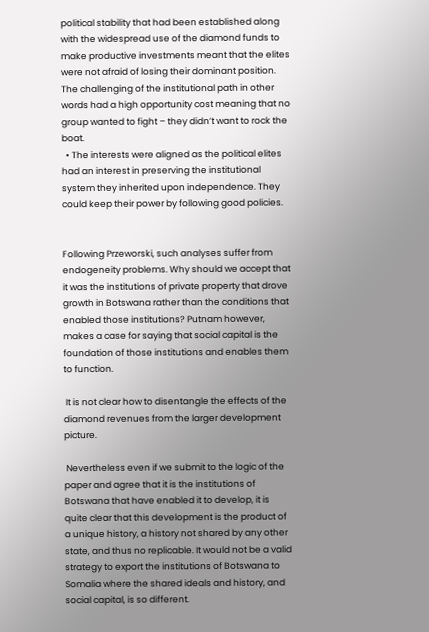political stability that had been established along with the widespread use of the diamond funds to make productive investments meant that the elites were not afraid of losing their dominant position. The challenging of the institutional path in other words had a high opportunity cost meaning that no group wanted to fight – they didn’t want to rock the boat.
  • The interests were aligned as the political elites had an interest in preserving the institutional system they inherited upon independence. They could keep their power by following good policies.


Following Przeworski, such analyses suffer from endogeneity problems. Why should we accept that it was the institutions of private property that drove growth in Botswana rather than the conditions that enabled those institutions? Putnam however, makes a case for saying that social capital is the foundation of those institutions and enables them to function.

 It is not clear how to disentangle the effects of the diamond revenues from the larger development picture.

 Nevertheless even if we submit to the logic of the paper and agree that it is the institutions of Botswana that have enabled it to develop, it is quite clear that this development is the product of a unique history, a history not shared by any other state, and thus no replicable. It would not be a valid strategy to export the institutions of Botswana to Somalia where the shared ideals and history, and social capital, is so different.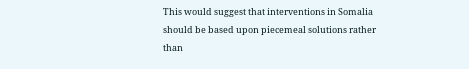This would suggest that interventions in Somalia should be based upon piecemeal solutions rather than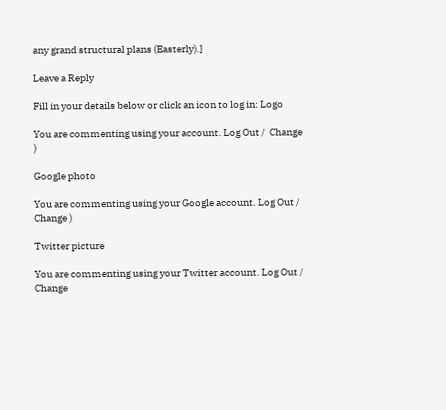any grand structural plans (Easterly).]

Leave a Reply

Fill in your details below or click an icon to log in: Logo

You are commenting using your account. Log Out /  Change )

Google photo

You are commenting using your Google account. Log Out /  Change )

Twitter picture

You are commenting using your Twitter account. Log Out /  Change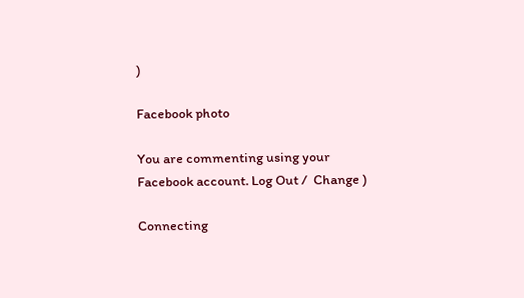)

Facebook photo

You are commenting using your Facebook account. Log Out /  Change )

Connecting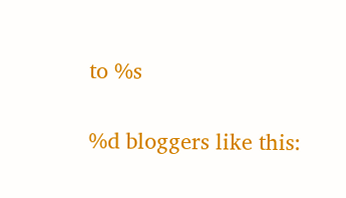to %s

%d bloggers like this: